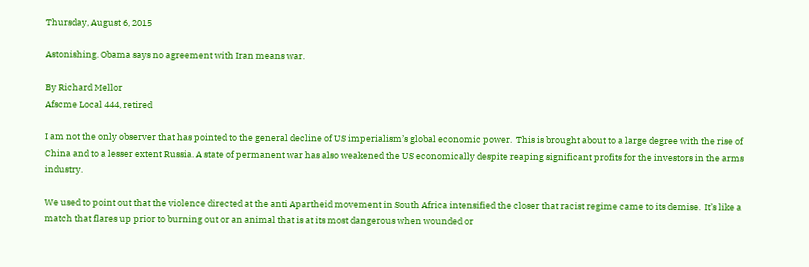Thursday, August 6, 2015

Astonishing. Obama says no agreement with Iran means war.

By Richard Mellor
Afscme Local 444, retired

I am not the only observer that has pointed to the general decline of US imperialism’s global economic power.  This is brought about to a large degree with the rise of China and to a lesser extent Russia. A state of permanent war has also weakened the US economically despite reaping significant profits for the investors in the arms industry.

We used to point out that the violence directed at the anti Apartheid movement in South Africa intensified the closer that racist regime came to its demise.  It’s like a match that flares up prior to burning out or an animal that is at its most dangerous when wounded or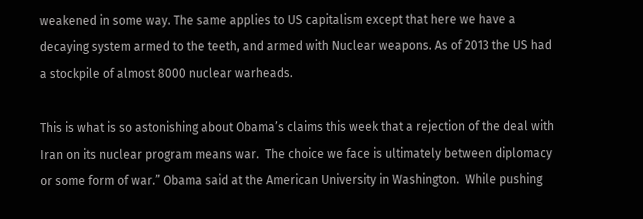weakened in some way. The same applies to US capitalism except that here we have a decaying system armed to the teeth, and armed with Nuclear weapons. As of 2013 the US had a stockpile of almost 8000 nuclear warheads.

This is what is so astonishing about Obama’s claims this week that a rejection of the deal with Iran on its nuclear program means war.  The choice we face is ultimately between diplomacy or some form of war.” Obama said at the American University in Washington.  While pushing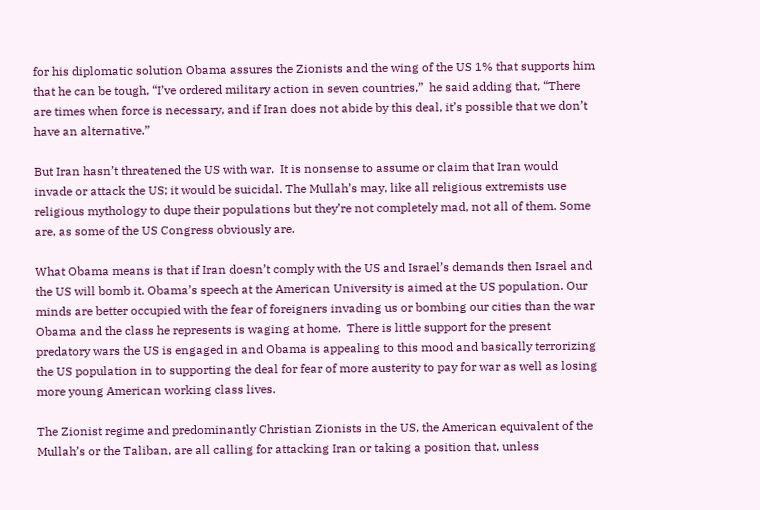for his diplomatic solution Obama assures the Zionists and the wing of the US 1% that supports him that he can be tough, “I’ve ordered military action in seven countries,”  he said adding that, “There are times when force is necessary, and if Iran does not abide by this deal, it’s possible that we don’t have an alternative.”

But Iran hasn’t threatened the US with war.  It is nonsense to assume or claim that Iran would invade or attack the US; it would be suicidal. The Mullah’s may, like all religious extremists use religious mythology to dupe their populations but they’re not completely mad, not all of them. Some are, as some of the US Congress obviously are.

What Obama means is that if Iran doesn’t comply with the US and Israel’s demands then Israel and the US will bomb it. Obama’s speech at the American University is aimed at the US population. Our minds are better occupied with the fear of foreigners invading us or bombing our cities than the war Obama and the class he represents is waging at home.  There is little support for the present predatory wars the US is engaged in and Obama is appealing to this mood and basically terrorizing the US population in to supporting the deal for fear of more austerity to pay for war as well as losing more young American working class lives.

The Zionist regime and predominantly Christian Zionists in the US, the American equivalent of the Mullah’s or the Taliban, are all calling for attacking Iran or taking a position that, unless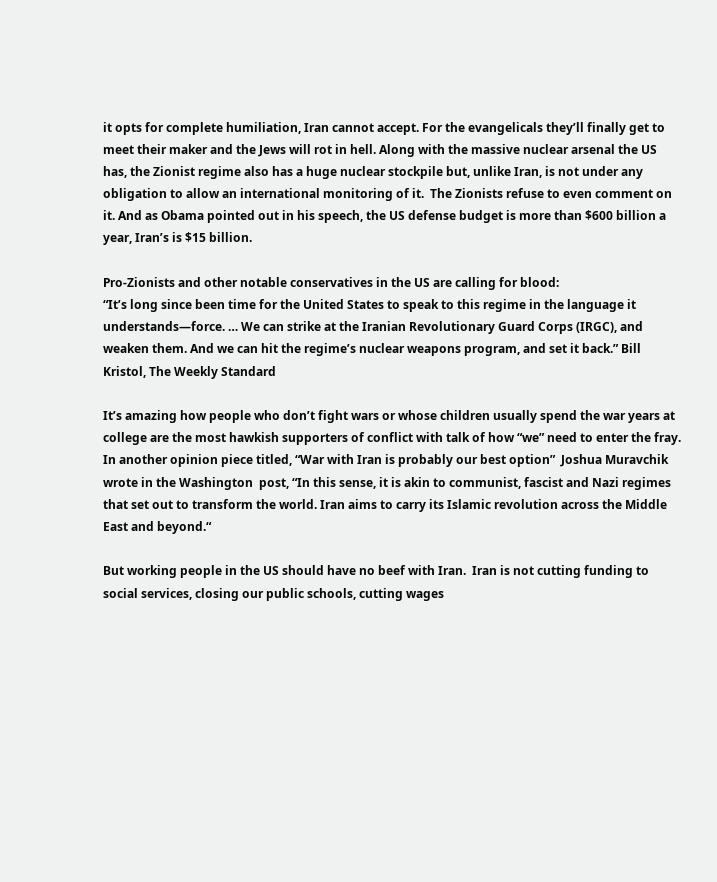it opts for complete humiliation, Iran cannot accept. For the evangelicals they’ll finally get to meet their maker and the Jews will rot in hell. Along with the massive nuclear arsenal the US has, the Zionist regime also has a huge nuclear stockpile but, unlike Iran, is not under any obligation to allow an international monitoring of it.  The Zionists refuse to even comment on it. And as Obama pointed out in his speech, the US defense budget is more than $600 billion a year, Iran’s is $15 billion.

Pro-Zionists and other notable conservatives in the US are calling for blood:
“It’s long since been time for the United States to speak to this regime in the language it understands—force. … We can strike at the Iranian Revolutionary Guard Corps (IRGC), and weaken them. And we can hit the regime’s nuclear weapons program, and set it back.” Bill Kristol, The Weekly Standard

It’s amazing how people who don’t fight wars or whose children usually spend the war years at college are the most hawkish supporters of conflict with talk of how “we” need to enter the fray. In another opinion piece titled, “War with Iran is probably our best option”  Joshua Muravchik wrote in the Washington  post, “In this sense, it is akin to communist, fascist and Nazi regimes that set out to transform the world. Iran aims to carry its Islamic revolution across the Middle East and beyond.“

But working people in the US should have no beef with Iran.  Iran is not cutting funding to social services, closing our public schools, cutting wages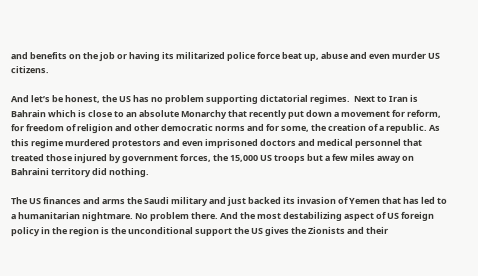and benefits on the job or having its militarized police force beat up, abuse and even murder US citizens.

And let’s be honest, the US has no problem supporting dictatorial regimes.  Next to Iran is Bahrain which is close to an absolute Monarchy that recently put down a movement for reform, for freedom of religion and other democratic norms and for some, the creation of a republic. As this regime murdered protestors and even imprisoned doctors and medical personnel that treated those injured by government forces, the 15,000 US troops but a few miles away on Bahraini territory did nothing.

The US finances and arms the Saudi military and just backed its invasion of Yemen that has led to a humanitarian nightmare. No problem there. And the most destabilizing aspect of US foreign policy in the region is the unconditional support the US gives the Zionists and their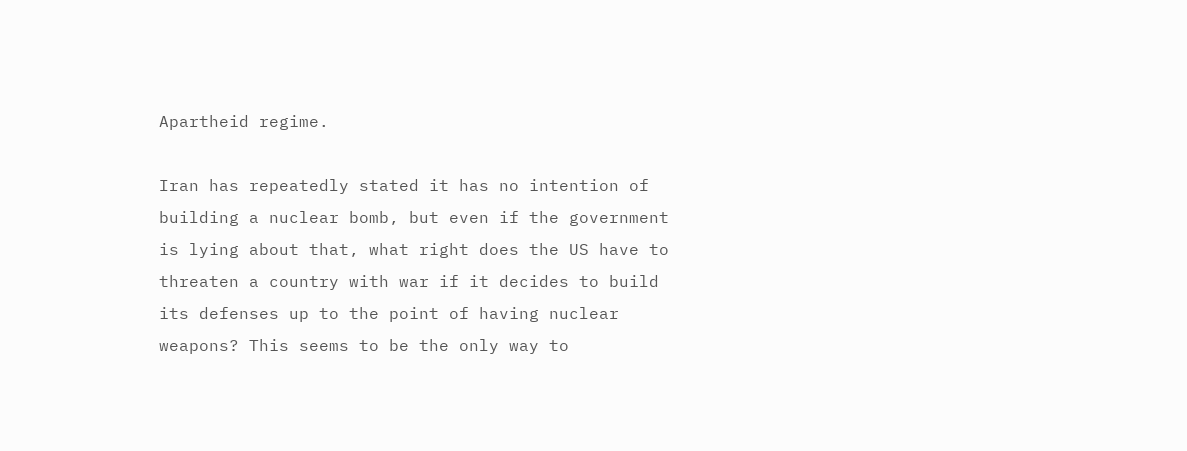Apartheid regime.

Iran has repeatedly stated it has no intention of building a nuclear bomb, but even if the government is lying about that, what right does the US have to threaten a country with war if it decides to build its defenses up to the point of having nuclear weapons? This seems to be the only way to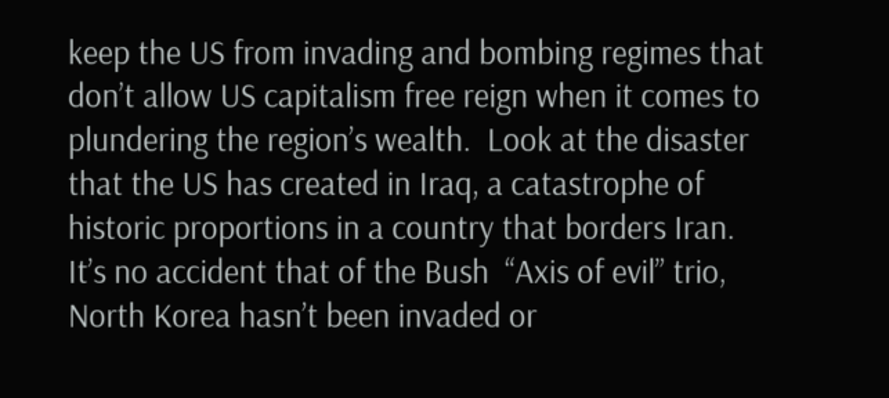keep the US from invading and bombing regimes that don’t allow US capitalism free reign when it comes to plundering the region’s wealth.  Look at the disaster that the US has created in Iraq, a catastrophe of historic proportions in a country that borders Iran. It’s no accident that of the Bush  “Axis of evil” trio, North Korea hasn’t been invaded or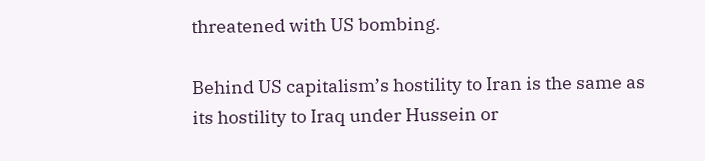threatened with US bombing.

Behind US capitalism’s hostility to Iran is the same as its hostility to Iraq under Hussein or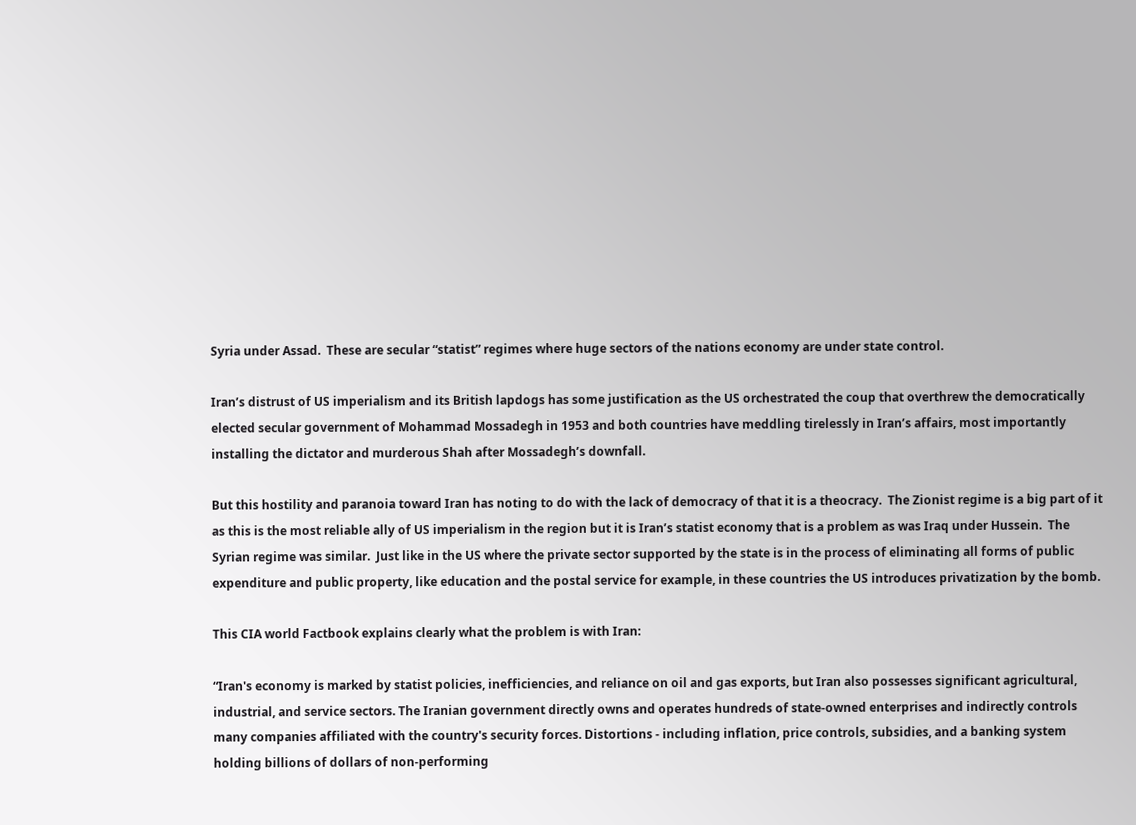Syria under Assad.  These are secular “statist” regimes where huge sectors of the nations economy are under state control.

Iran’s distrust of US imperialism and its British lapdogs has some justification as the US orchestrated the coup that overthrew the democratically elected secular government of Mohammad Mossadegh in 1953 and both countries have meddling tirelessly in Iran’s affairs, most importantly installing the dictator and murderous Shah after Mossadegh’s downfall.

But this hostility and paranoia toward Iran has noting to do with the lack of democracy of that it is a theocracy.  The Zionist regime is a big part of it as this is the most reliable ally of US imperialism in the region but it is Iran’s statist economy that is a problem as was Iraq under Hussein.  The Syrian regime was similar.  Just like in the US where the private sector supported by the state is in the process of eliminating all forms of public expenditure and public property, like education and the postal service for example, in these countries the US introduces privatization by the bomb.

This CIA world Factbook explains clearly what the problem is with Iran:

“Iran's economy is marked by statist policies, inefficiencies, and reliance on oil and gas exports, but Iran also possesses significant agricultural, industrial, and service sectors. The Iranian government directly owns and operates hundreds of state-owned enterprises and indirectly controls many companies affiliated with the country's security forces. Distortions - including inflation, price controls, subsidies, and a banking system holding billions of dollars of non-performing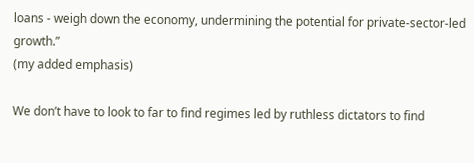loans - weigh down the economy, undermining the potential for private-sector-led growth.”
(my added emphasis)

We don’t have to look to far to find regimes led by ruthless dictators to find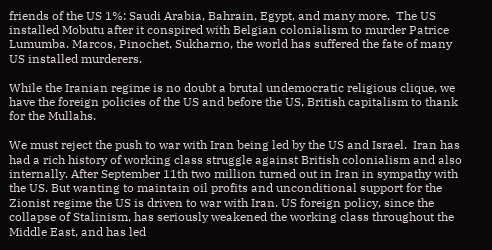friends of the US 1%: Saudi Arabia, Bahrain, Egypt, and many more.  The US installed Mobutu after it conspired with Belgian colonialism to murder Patrice Lumumba. Marcos, Pinochet, Sukharno, the world has suffered the fate of many US installed murderers.

While the Iranian regime is no doubt a brutal undemocratic religious clique, we have the foreign policies of the US and before the US, British capitalism to thank for the Mullahs.

We must reject the push to war with Iran being led by the US and Israel.  Iran has had a rich history of working class struggle against British colonialism and also internally. After September 11th two million turned out in Iran in sympathy with the US. But wanting to maintain oil profits and unconditional support for the Zionist regime the US is driven to war with Iran. US foreign policy, since the collapse of Stalinism, has seriously weakened the working class throughout the Middle East, and has led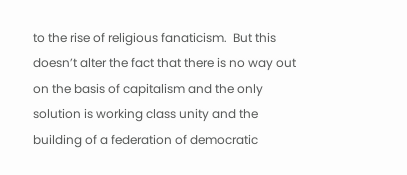to the rise of religious fanaticism.  But this doesn’t alter the fact that there is no way out on the basis of capitalism and the only solution is working class unity and the building of a federation of democratic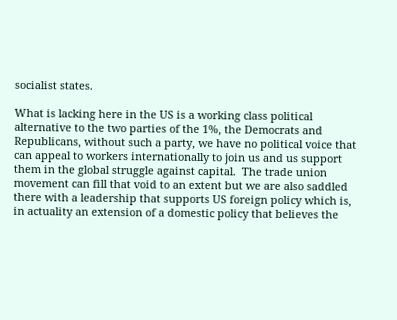socialist states.

What is lacking here in the US is a working class political alternative to the two parties of the 1%, the Democrats and Republicans, without such a party, we have no political voice that can appeal to workers internationally to join us and us support them in the global struggle against capital.  The trade union movement can fill that void to an extent but we are also saddled there with a leadership that supports US foreign policy which is, in actuality an extension of a domestic policy that believes the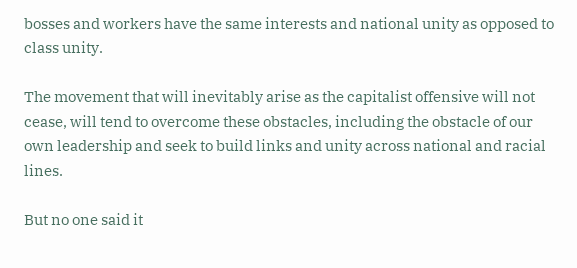bosses and workers have the same interests and national unity as opposed to class unity.

The movement that will inevitably arise as the capitalist offensive will not cease, will tend to overcome these obstacles, including the obstacle of our own leadership and seek to build links and unity across national and racial lines.

But no one said it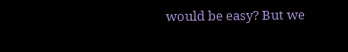would be easy? But we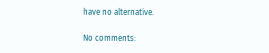have no alternative.

No comments: